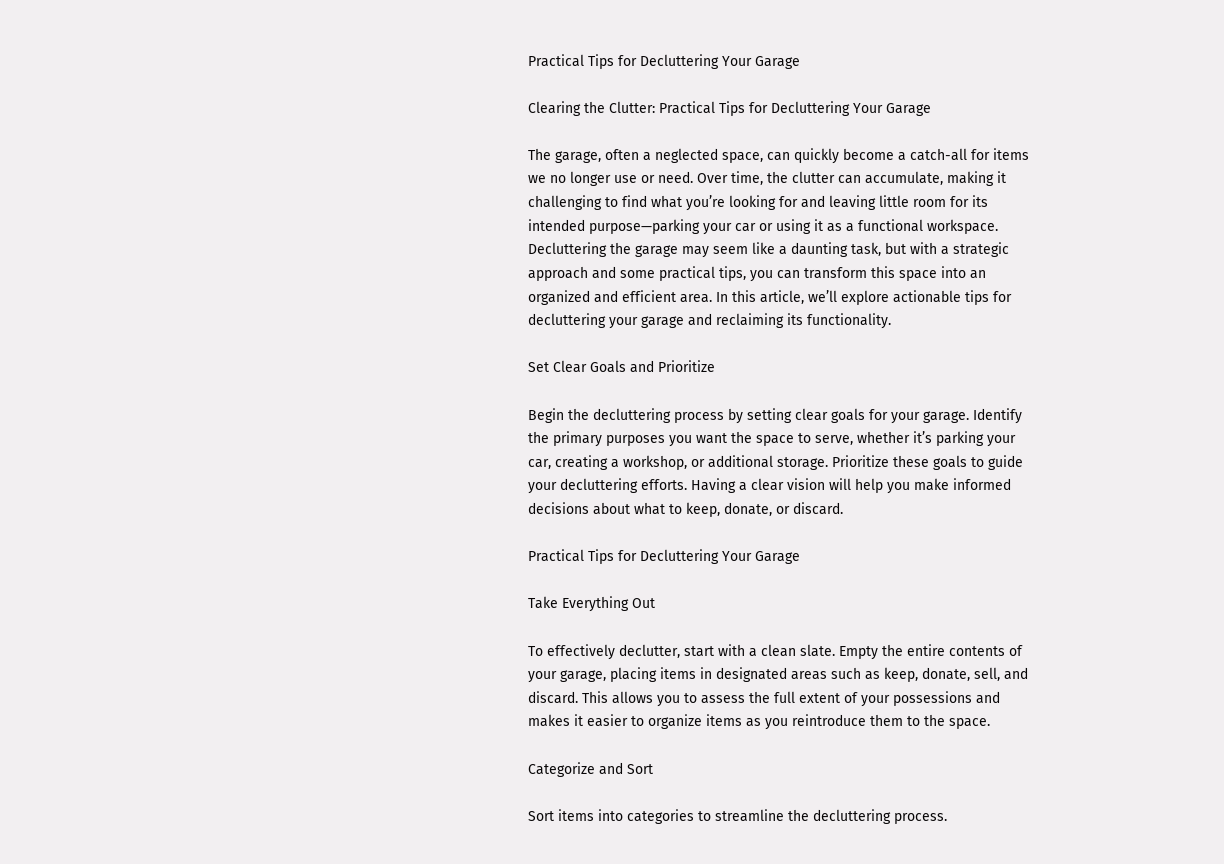Practical Tips for Decluttering Your Garage

Clearing the Clutter: Practical Tips for Decluttering Your Garage

The garage, often a neglected space, can quickly become a catch-all for items we no longer use or need. Over time, the clutter can accumulate, making it challenging to find what you’re looking for and leaving little room for its intended purpose—parking your car or using it as a functional workspace. Decluttering the garage may seem like a daunting task, but with a strategic approach and some practical tips, you can transform this space into an organized and efficient area. In this article, we’ll explore actionable tips for decluttering your garage and reclaiming its functionality.

Set Clear Goals and Prioritize

Begin the decluttering process by setting clear goals for your garage. Identify the primary purposes you want the space to serve, whether it’s parking your car, creating a workshop, or additional storage. Prioritize these goals to guide your decluttering efforts. Having a clear vision will help you make informed decisions about what to keep, donate, or discard.

Practical Tips for Decluttering Your Garage

Take Everything Out

To effectively declutter, start with a clean slate. Empty the entire contents of your garage, placing items in designated areas such as keep, donate, sell, and discard. This allows you to assess the full extent of your possessions and makes it easier to organize items as you reintroduce them to the space.

Categorize and Sort

Sort items into categories to streamline the decluttering process.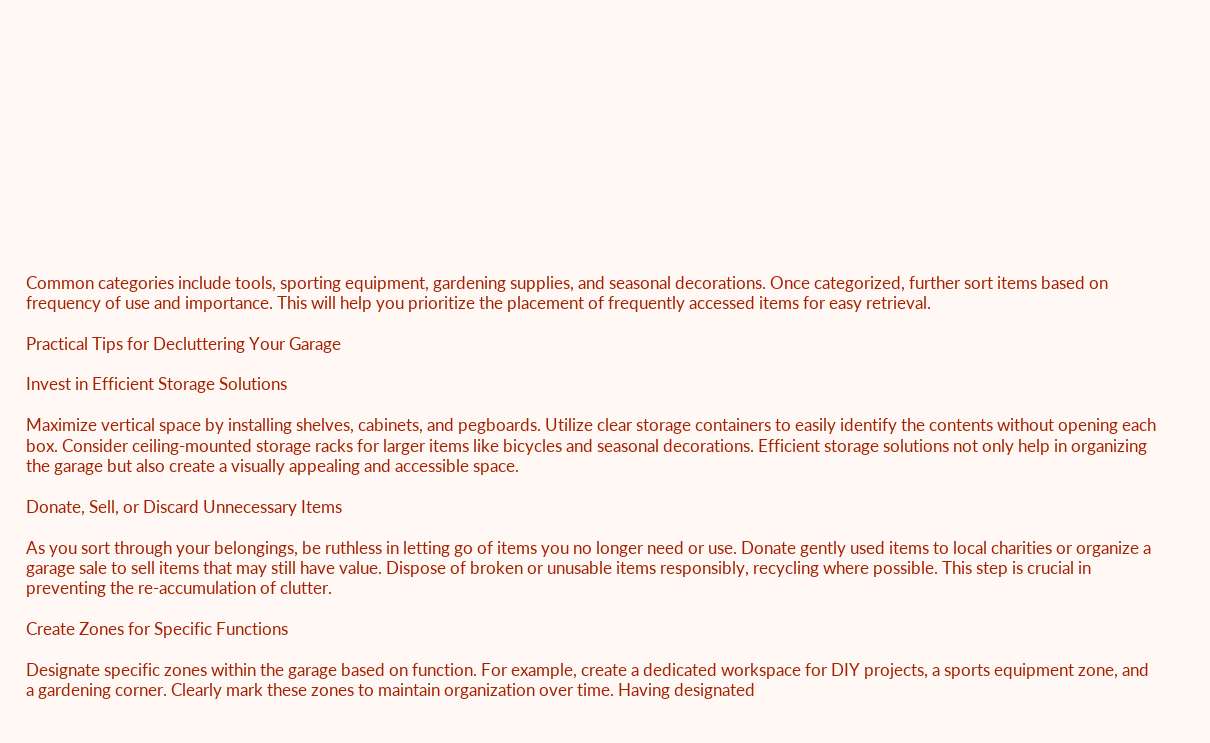Common categories include tools, sporting equipment, gardening supplies, and seasonal decorations. Once categorized, further sort items based on frequency of use and importance. This will help you prioritize the placement of frequently accessed items for easy retrieval.

Practical Tips for Decluttering Your Garage

Invest in Efficient Storage Solutions

Maximize vertical space by installing shelves, cabinets, and pegboards. Utilize clear storage containers to easily identify the contents without opening each box. Consider ceiling-mounted storage racks for larger items like bicycles and seasonal decorations. Efficient storage solutions not only help in organizing the garage but also create a visually appealing and accessible space.

Donate, Sell, or Discard Unnecessary Items

As you sort through your belongings, be ruthless in letting go of items you no longer need or use. Donate gently used items to local charities or organize a garage sale to sell items that may still have value. Dispose of broken or unusable items responsibly, recycling where possible. This step is crucial in preventing the re-accumulation of clutter.

Create Zones for Specific Functions

Designate specific zones within the garage based on function. For example, create a dedicated workspace for DIY projects, a sports equipment zone, and a gardening corner. Clearly mark these zones to maintain organization over time. Having designated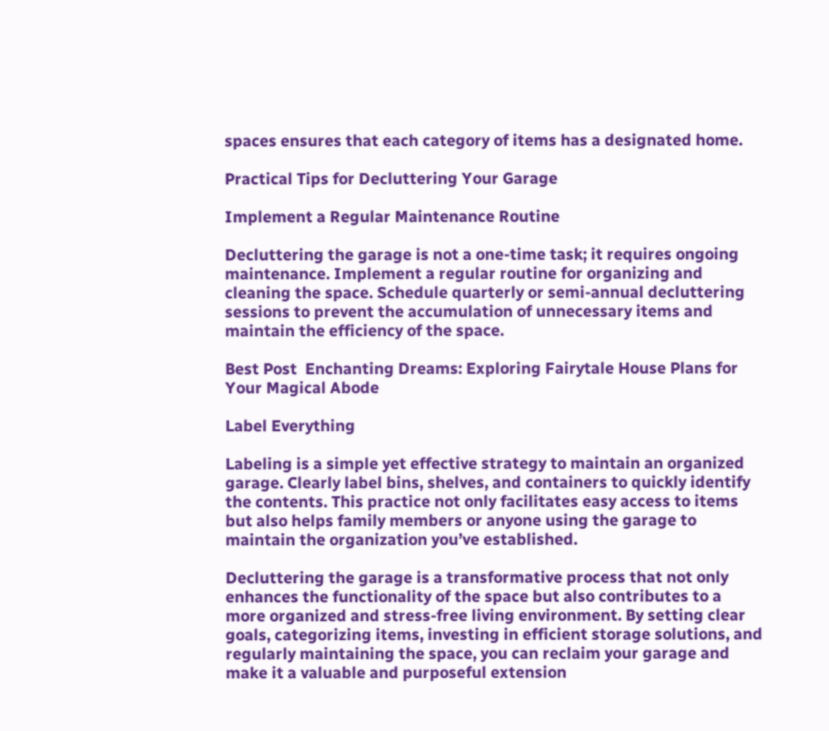spaces ensures that each category of items has a designated home.

Practical Tips for Decluttering Your Garage

Implement a Regular Maintenance Routine

Decluttering the garage is not a one-time task; it requires ongoing maintenance. Implement a regular routine for organizing and cleaning the space. Schedule quarterly or semi-annual decluttering sessions to prevent the accumulation of unnecessary items and maintain the efficiency of the space.

Best Post  Enchanting Dreams: Exploring Fairytale House Plans for Your Magical Abode

Label Everything

Labeling is a simple yet effective strategy to maintain an organized garage. Clearly label bins, shelves, and containers to quickly identify the contents. This practice not only facilitates easy access to items but also helps family members or anyone using the garage to maintain the organization you’ve established.

Decluttering the garage is a transformative process that not only enhances the functionality of the space but also contributes to a more organized and stress-free living environment. By setting clear goals, categorizing items, investing in efficient storage solutions, and regularly maintaining the space, you can reclaim your garage and make it a valuable and purposeful extension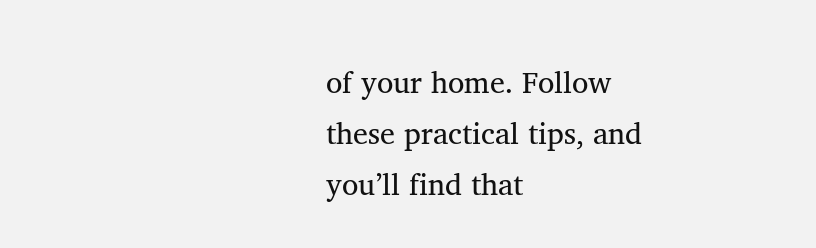of your home. Follow these practical tips, and you’ll find that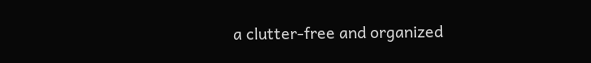a clutter-free and organized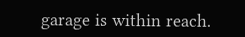garage is within reach.